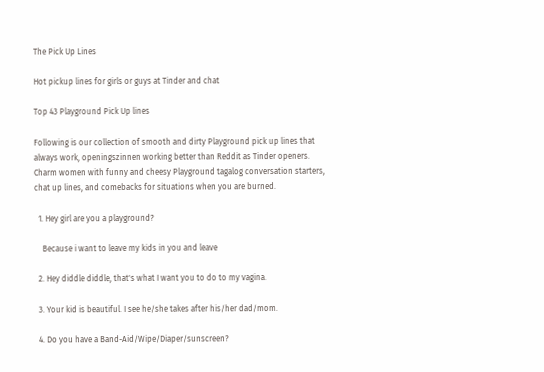The Pick Up Lines

Hot pickup lines for girls or guys at Tinder and chat

Top 43 Playground Pick Up lines

Following is our collection of smooth and dirty Playground pick up lines that always work, openingszinnen working better than Reddit as Tinder openers. Charm women with funny and cheesy Playground tagalog conversation starters, chat up lines, and comebacks for situations when you are burned.

  1. Hey girl are you a playground?

    Because i want to leave my kids in you and leave

  2. Hey diddle diddle, that's what I want you to do to my vagina.

  3. Your kid is beautiful. I see he/she takes after his/her dad/mom.

  4. Do you have a Band-Aid/Wipe/Diaper/sunscreen?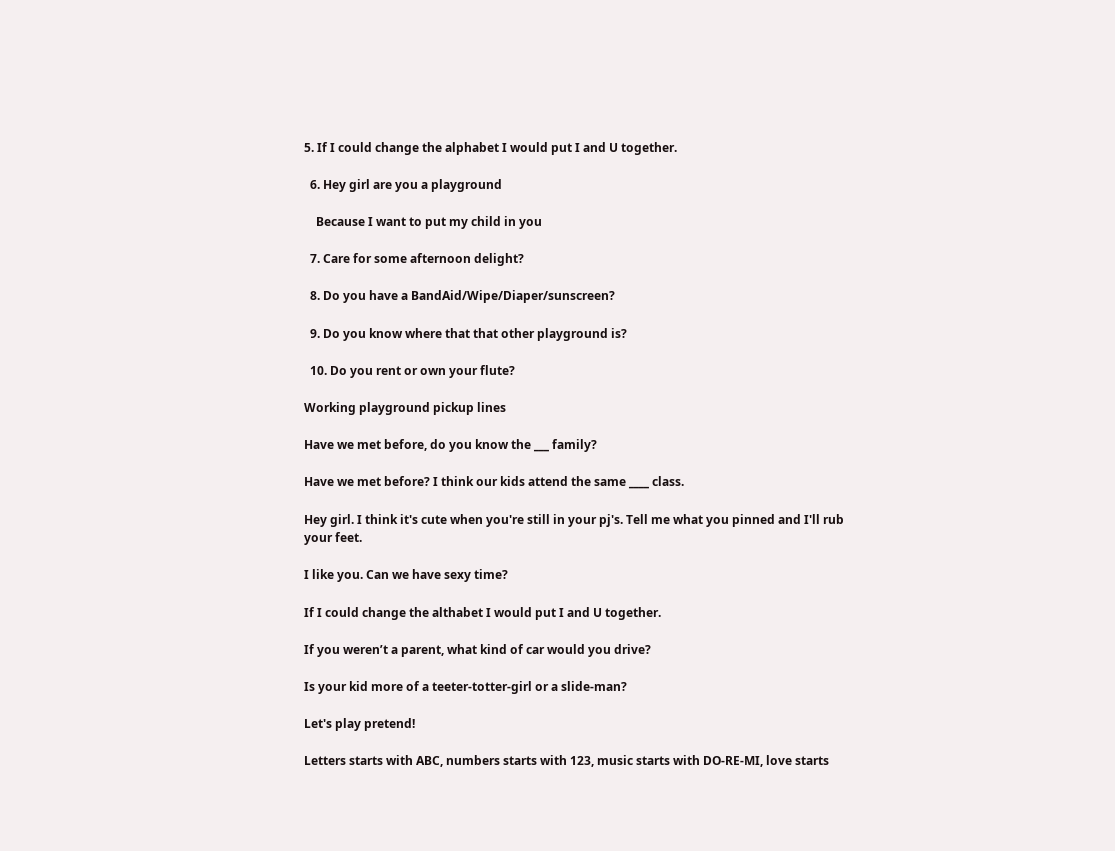5. If I could change the alphabet I would put I and U together.

  6. Hey girl are you a playground

    Because I want to put my child in you

  7. Care for some afternoon delight?

  8. Do you have a BandAid/Wipe/Diaper/sunscreen?

  9. Do you know where that that other playground is?

  10. Do you rent or own your flute?

Working playground pickup lines

Have we met before, do you know the ___ family?

Have we met before? I think our kids attend the same ____ class.

Hey girl. I think it's cute when you're still in your pj's. Tell me what you pinned and I'll rub your feet.

I like you. Can we have sexy time?

If I could change the althabet I would put I and U together.

If you weren’t a parent, what kind of car would you drive?

Is your kid more of a teeter-totter-girl or a slide-man?

Let's play pretend!

Letters starts with ABC, numbers starts with 123, music starts with DO-RE-MI, love starts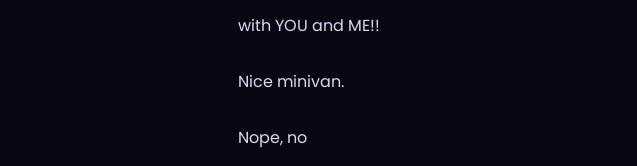with YOU and ME!!

Nice minivan.

Nope, no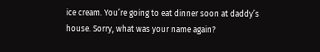ice cream. You’re going to eat dinner soon at daddy’s house. Sorry, what was your name again?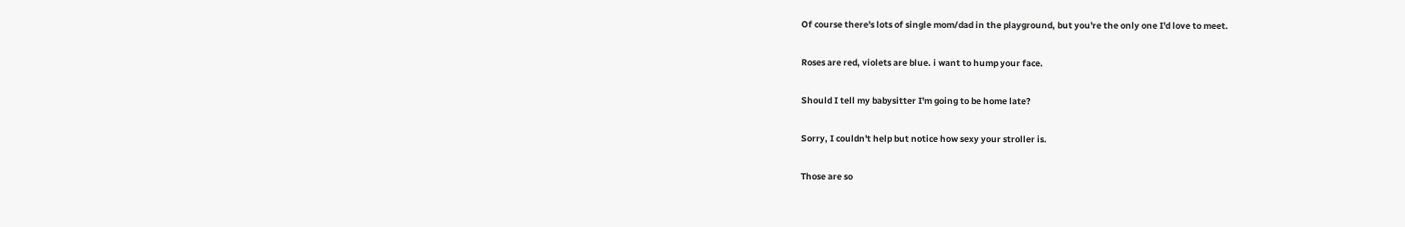Of course there's lots of single mom/dad in the playground, but you're the only one I'd love to meet.

Roses are red, violets are blue. i want to hump your face.

Should I tell my babysitter I'm going to be home late?

Sorry, I couldn't help but notice how sexy your stroller is.

Those are so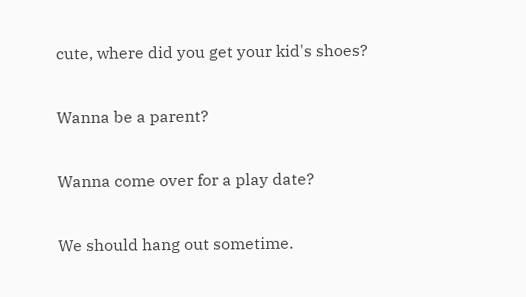cute, where did you get your kid's shoes?

Wanna be a parent?

Wanna come over for a play date?

We should hang out sometime.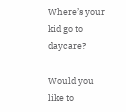Where’s your kid go to daycare?

Would you like to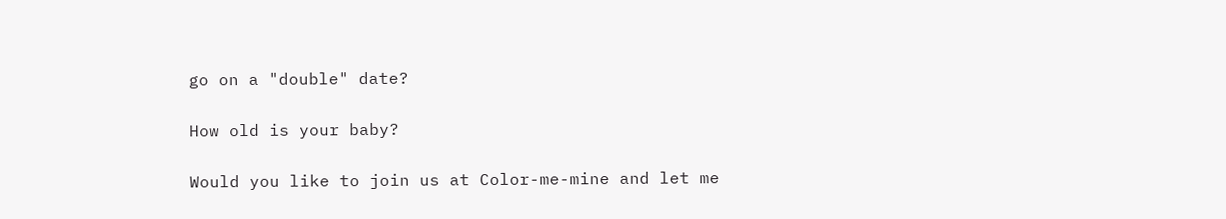go on a "double" date?

How old is your baby?

Would you like to join us at Color-me-mine and let me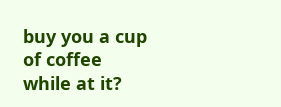buy you a cup of coffee while at it?